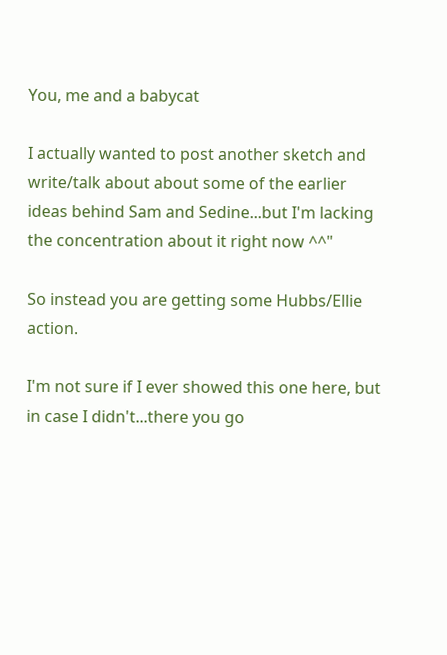You, me and a babycat

I actually wanted to post another sketch and write/talk about about some of the earlier ideas behind Sam and Sedine...but I'm lacking the concentration about it right now ^^"

So instead you are getting some Hubbs/Ellie action.

I'm not sure if I ever showed this one here, but in case I didn't...there you go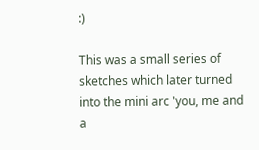:)

This was a small series of sketches which later turned into the mini arc 'you, me and a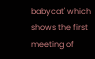babycat' which shows the first meeting of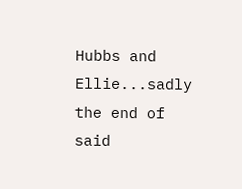Hubbs and Ellie...sadly the end of said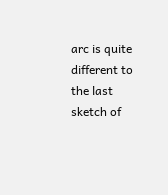arc is quite different to the last sketch of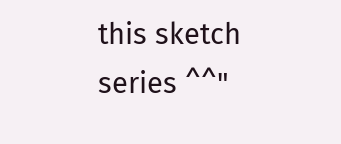this sketch series ^^"